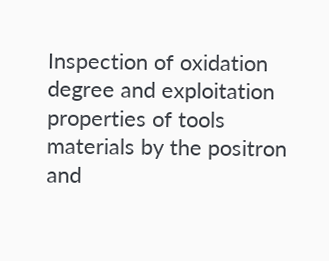Inspection of oxidation degree and exploitation properties of tools materials by the positron and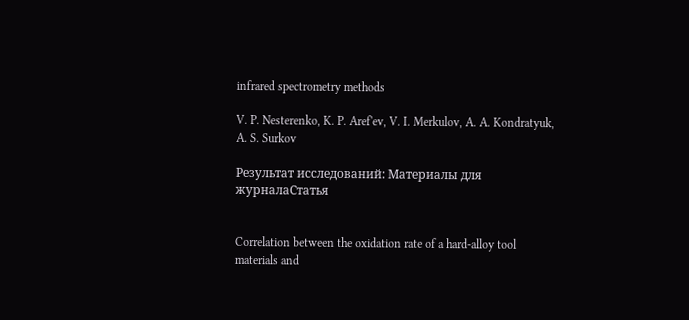infrared spectrometry methods

V. P. Nesterenko, K. P. Aref'ev, V. I. Merkulov, A. A. Kondratyuk, A. S. Surkov

Результат исследований: Материалы для журналаСтатья


Correlation between the oxidation rate of a hard-alloy tool materials and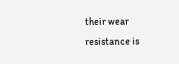their wear resistance is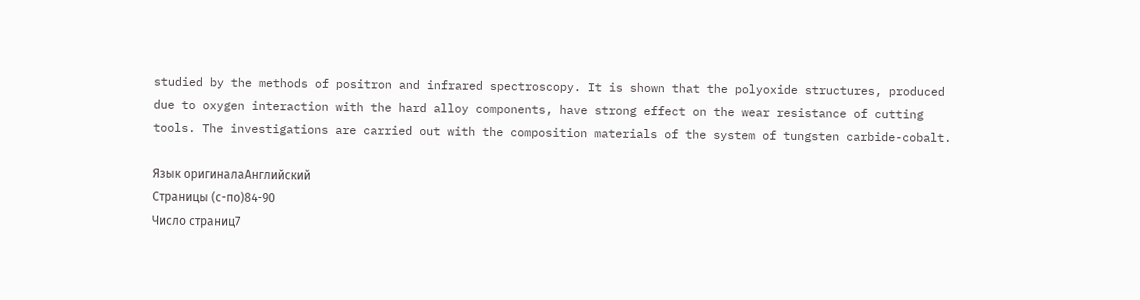studied by the methods of positron and infrared spectroscopy. It is shown that the polyoxide structures, produced due to oxygen interaction with the hard alloy components, have strong effect on the wear resistance of cutting tools. The investigations are carried out with the composition materials of the system of tungsten carbide-cobalt.

Язык оригиналаАнглийский
Страницы (с-по)84-90
Число страниц7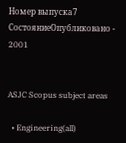Номер выпуска7
СостояниеОпубликовано - 2001


ASJC Scopus subject areas

  • Engineering(all)